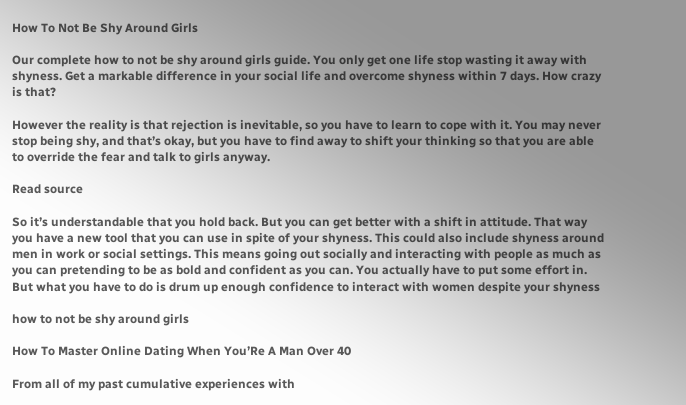How To Not Be Shy Around Girls

Our complete how to not be shy around girls guide. You only get one life stop wasting it away with shyness. Get a markable difference in your social life and overcome shyness within 7 days. How crazy is that?

However the reality is that rejection is inevitable, so you have to learn to cope with it. You may never stop being shy, and that’s okay, but you have to find away to shift your thinking so that you are able to override the fear and talk to girls anyway.

Read source

So it’s understandable that you hold back. But you can get better with a shift in attitude. That way you have a new tool that you can use in spite of your shyness. This could also include shyness around men in work or social settings. This means going out socially and interacting with people as much as you can pretending to be as bold and confident as you can. You actually have to put some effort in. But what you have to do is drum up enough confidence to interact with women despite your shyness

how to not be shy around girls

How To Master Online Dating When You’Re A Man Over 40

From all of my past cumulative experiences with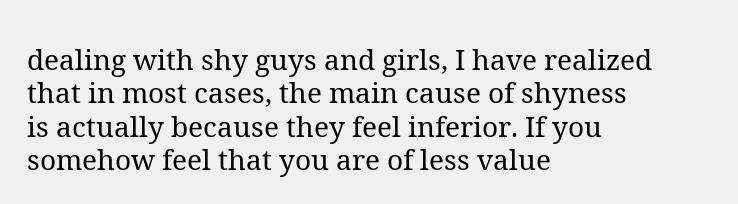dealing with shy guys and girls, I have realized that in most cases, the main cause of shyness is actually because they feel inferior. If you somehow feel that you are of less value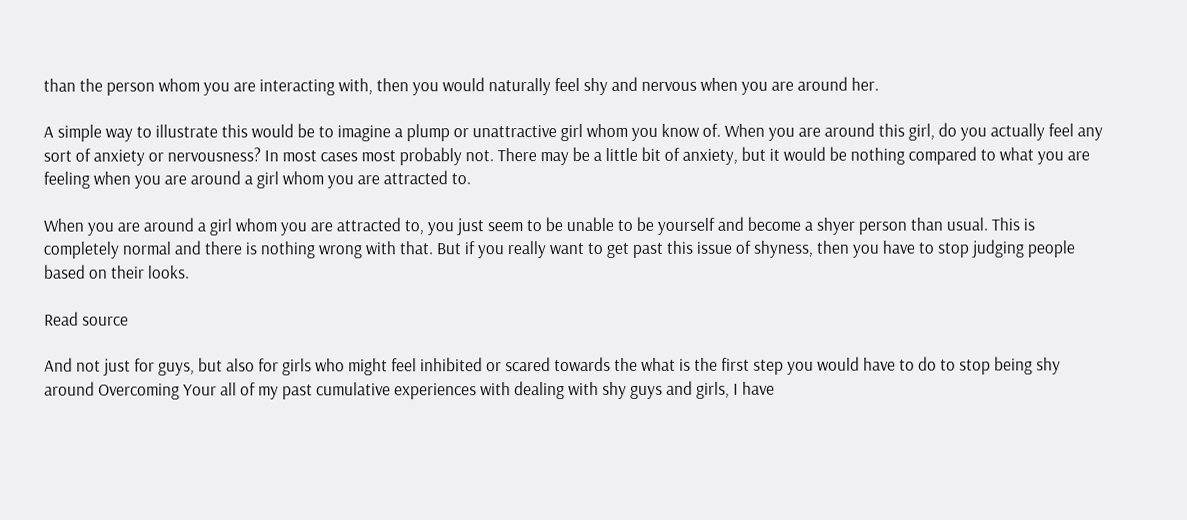than the person whom you are interacting with, then you would naturally feel shy and nervous when you are around her.

A simple way to illustrate this would be to imagine a plump or unattractive girl whom you know of. When you are around this girl, do you actually feel any sort of anxiety or nervousness? In most cases most probably not. There may be a little bit of anxiety, but it would be nothing compared to what you are feeling when you are around a girl whom you are attracted to.

When you are around a girl whom you are attracted to, you just seem to be unable to be yourself and become a shyer person than usual. This is completely normal and there is nothing wrong with that. But if you really want to get past this issue of shyness, then you have to stop judging people based on their looks.

Read source

And not just for guys, but also for girls who might feel inhibited or scared towards the what is the first step you would have to do to stop being shy around Overcoming Your all of my past cumulative experiences with dealing with shy guys and girls, I have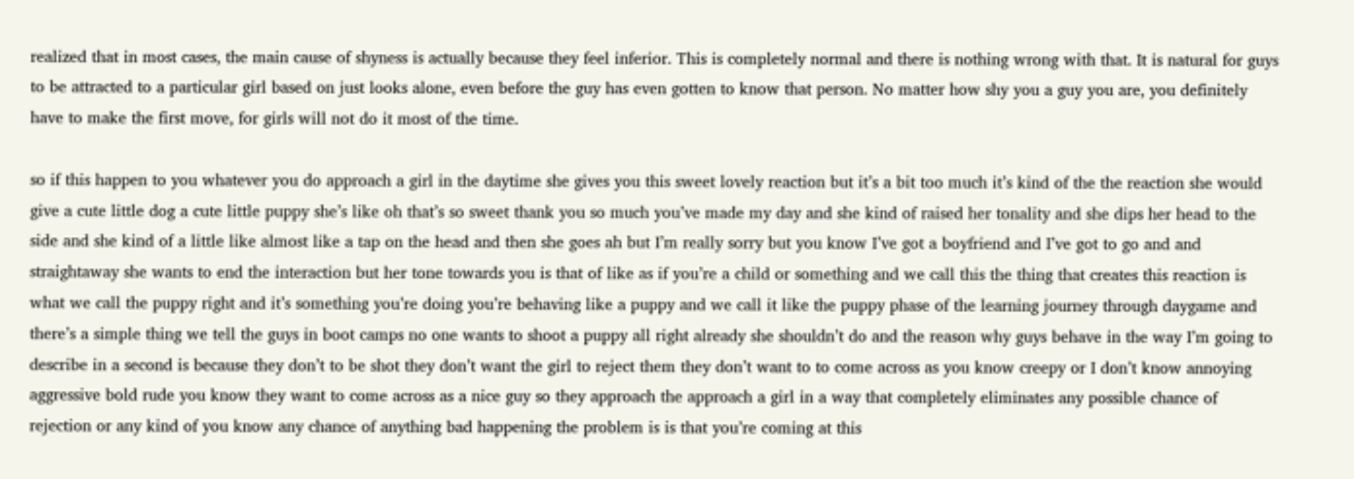realized that in most cases, the main cause of shyness is actually because they feel inferior. This is completely normal and there is nothing wrong with that. It is natural for guys to be attracted to a particular girl based on just looks alone, even before the guy has even gotten to know that person. No matter how shy you a guy you are, you definitely have to make the first move, for girls will not do it most of the time.

so if this happen to you whatever you do approach a girl in the daytime she gives you this sweet lovely reaction but it’s a bit too much it’s kind of the the reaction she would give a cute little dog a cute little puppy she’s like oh that’s so sweet thank you so much you’ve made my day and she kind of raised her tonality and she dips her head to the side and she kind of a little like almost like a tap on the head and then she goes ah but I’m really sorry but you know I’ve got a boyfriend and I’ve got to go and and straightaway she wants to end the interaction but her tone towards you is that of like as if you’re a child or something and we call this the thing that creates this reaction is what we call the puppy right and it’s something you’re doing you’re behaving like a puppy and we call it like the puppy phase of the learning journey through daygame and there’s a simple thing we tell the guys in boot camps no one wants to shoot a puppy all right already she shouldn’t do and the reason why guys behave in the way I’m going to describe in a second is because they don’t to be shot they don’t want the girl to reject them they don’t want to to come across as you know creepy or I don’t know annoying aggressive bold rude you know they want to come across as a nice guy so they approach the approach a girl in a way that completely eliminates any possible chance of rejection or any kind of you know any chance of anything bad happening the problem is is that you’re coming at this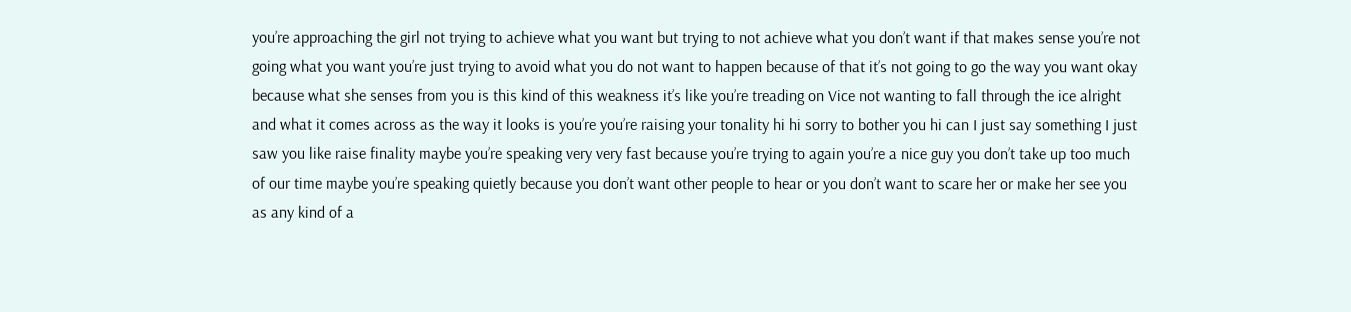you’re approaching the girl not trying to achieve what you want but trying to not achieve what you don’t want if that makes sense you’re not going what you want you’re just trying to avoid what you do not want to happen because of that it’s not going to go the way you want okay because what she senses from you is this kind of this weakness it’s like you’re treading on Vice not wanting to fall through the ice alright and what it comes across as the way it looks is you’re you’re raising your tonality hi hi sorry to bother you hi can I just say something I just saw you like raise finality maybe you’re speaking very very fast because you’re trying to again you’re a nice guy you don’t take up too much of our time maybe you’re speaking quietly because you don’t want other people to hear or you don’t want to scare her or make her see you as any kind of a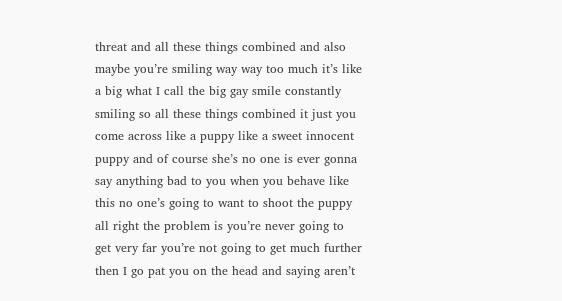threat and all these things combined and also maybe you’re smiling way way too much it’s like a big what I call the big gay smile constantly smiling so all these things combined it just you come across like a puppy like a sweet innocent puppy and of course she’s no one is ever gonna say anything bad to you when you behave like this no one’s going to want to shoot the puppy all right the problem is you’re never going to get very far you’re not going to get much further then I go pat you on the head and saying aren’t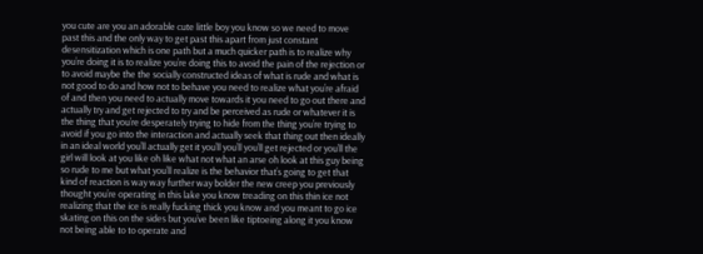you cute are you an adorable cute little boy you know so we need to move past this and the only way to get past this apart from just constant desensitization which is one path but a much quicker path is to realize why you’re doing it is to realize you’re doing this to avoid the pain of the rejection or to avoid maybe the the socially constructed ideas of what is rude and what is not good to do and how not to behave you need to realize what you’re afraid of and then you need to actually move towards it you need to go out there and actually try and get rejected to try and be perceived as rude or whatever it is the thing that you’re desperately trying to hide from the thing you’re trying to avoid if you go into the interaction and actually seek that thing out then ideally in an ideal world you’ll actually get it you’ll you’ll you’ll get rejected or you’ll the girl will look at you like oh like what not what an arse oh look at this guy being so rude to me but what you’ll realize is the behavior that’s going to get that kind of reaction is way way further way bolder the new creep you previously thought you’re operating in this lake you know treading on this thin ice not realizing that the ice is really fucking thick you know and you meant to go ice skating on this on the sides but you’ve been like tiptoeing along it you know not being able to to operate and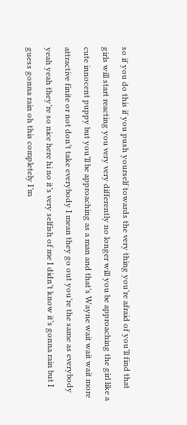so if you do this if you push yourself towards the very thing you’re afraid of you’ll find that girls will start reacting you very very differently no longer will you be approaching the girl like a cute innocent puppy but you’ll be approaching as a man and that’s Wayne wait wait wait more attractive finite or not don’t take everybody I mean they go out you’re the same as everybody yeah yeah they’re so nice here hi no it’s very selfish of me I didn’t know it’s gonna rain but I guess gonna rain oh this completely I’m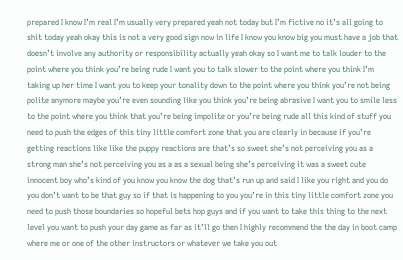prepared I know I’m real I’m usually very prepared yeah not today but I’m fictive no it’s all going to shit today yeah okay this is not a very good sign now in life I know you know big you must have a job that doesn’t involve any authority or responsibility actually yeah okay so I want me to talk louder to the point where you think you’re being rude I want you to talk slower to the point where you think I’m taking up her time I want you to keep your tonality down to the point where you think you’re not being polite anymore maybe you’re even sounding like you think you’re being abrasive I want you to smile less to the point where you think that you’re being impolite or you’re being rude all this kind of stuff you need to push the edges of this tiny little comfort zone that you are clearly in because if you’re getting reactions like like the puppy reactions are that’s so sweet she’s not perceiving you as a strong man she’s not perceiving you as a as a sexual being she’s perceiving it was a sweet cute innocent boy who’s kind of you know you know the dog that’s run up and said I like you right and you do you don’t want to be that guy so if that is happening to you you’re in this tiny little comfort zone you need to push those boundaries so hopeful bets hop guys and if you want to take this thing to the next level you want to push your day game as far as it’ll go then I highly recommend the the day in boot camp where me or one of the other instructors or whatever we take you out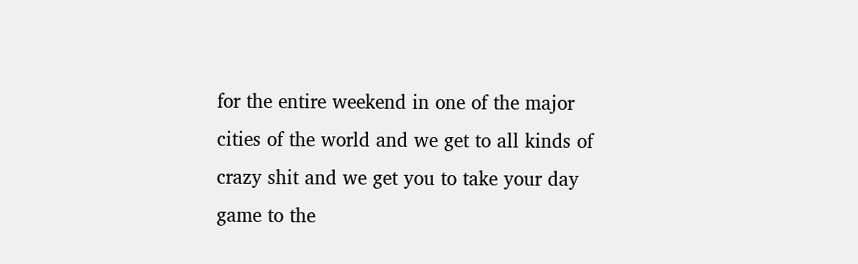for the entire weekend in one of the major cities of the world and we get to all kinds of crazy shit and we get you to take your day game to the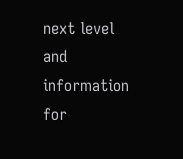next level and information for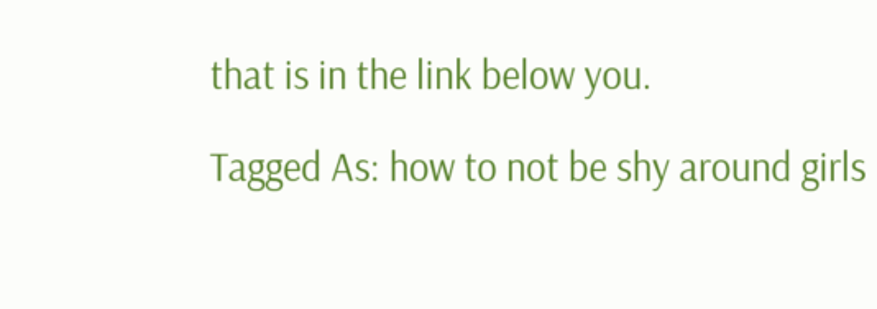that is in the link below you.

Tagged As: how to not be shy around girls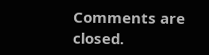Comments are closed.